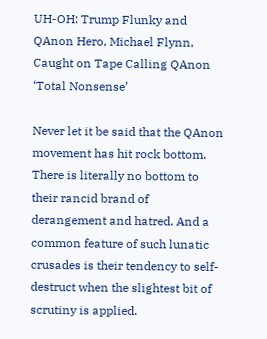UH-OH: Trump Flunky and QAnon Hero, Michael Flynn, Caught on Tape Calling QAnon ‘Total Nonsense’

Never let it be said that the QAnon movement has hit rock bottom. There is literally no bottom to their rancid brand of derangement and hatred. And a common feature of such lunatic crusades is their tendency to self-destruct when the slightest bit of scrutiny is applied.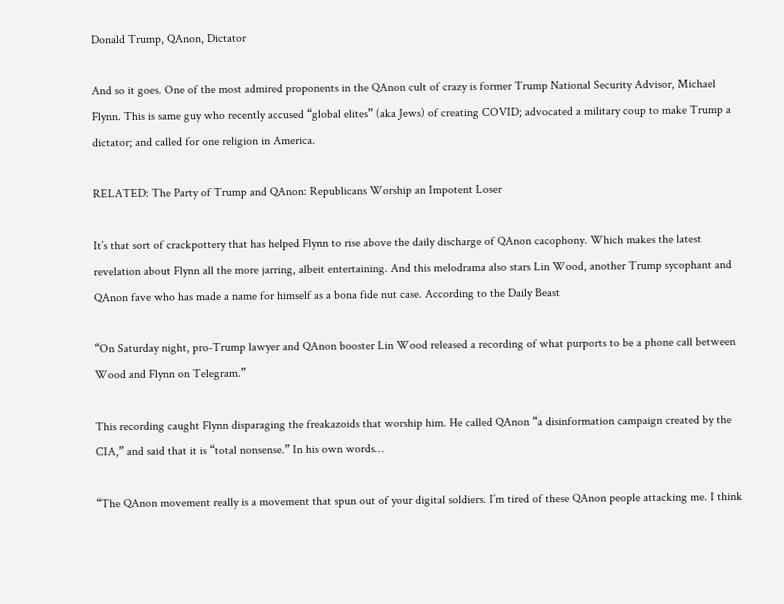Donald Trump, QAnon, Dictator

And so it goes. One of the most admired proponents in the QAnon cult of crazy is former Trump National Security Advisor, Michael Flynn. This is same guy who recently accused “global elites” (aka Jews) of creating COVID; advocated a military coup to make Trump a dictator; and called for one religion in America.

RELATED: The Party of Trump and QAnon: Republicans Worship an Impotent Loser

It’s that sort of crackpottery that has helped Flynn to rise above the daily discharge of QAnon cacophony. Which makes the latest revelation about Flynn all the more jarring, albeit entertaining. And this melodrama also stars Lin Wood, another Trump sycophant and QAnon fave who has made a name for himself as a bona fide nut case. According to the Daily Beast

“On Saturday night, pro-Trump lawyer and QAnon booster Lin Wood released a recording of what purports to be a phone call between Wood and Flynn on Telegram.”

This recording caught Flynn disparaging the freakazoids that worship him. He called QAnon “a disinformation campaign created by the CIA,” and said that it is “total nonsense.” In his own words…

“The QAnon movement really is a movement that spun out of your digital soldiers. I’m tired of these QAnon people attacking me. I think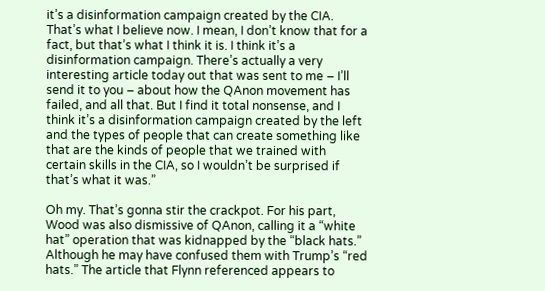it’s a disinformation campaign created by the CIA. That’s what I believe now. I mean, I don’t know that for a fact, but that’s what I think it is. I think it’s a disinformation campaign. There’s actually a very interesting article today out that was sent to me – I’ll send it to you – about how the QAnon movement has failed, and all that. But I find it total nonsense, and I think it’s a disinformation campaign created by the left and the types of people that can create something like that are the kinds of people that we trained with certain skills in the CIA, so I wouldn’t be surprised if that’s what it was.”

Oh my. That’s gonna stir the crackpot. For his part, Wood was also dismissive of QAnon, calling it a “white hat” operation that was kidnapped by the “black hats.” Although he may have confused them with Trump’s “red hats.” The article that Flynn referenced appears to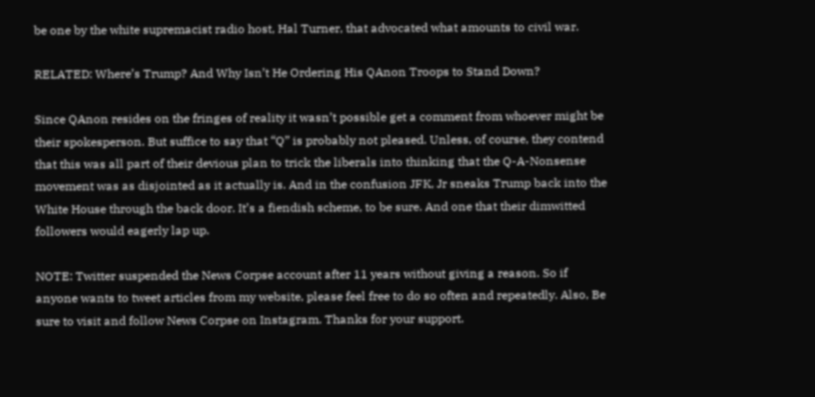be one by the white supremacist radio host, Hal Turner, that advocated what amounts to civil war.

RELATED: Where’s Trump? And Why Isn’t He Ordering His QAnon Troops to Stand Down?

Since QAnon resides on the fringes of reality it wasn’t possible get a comment from whoever might be their spokesperson. But suffice to say that “Q” is probably not pleased. Unless, of course, they contend that this was all part of their devious plan to trick the liberals into thinking that the Q-A-Nonsense movement was as disjointed as it actually is. And in the confusion JFK, Jr sneaks Trump back into the White House through the back door. It’s a fiendish scheme, to be sure. And one that their dimwitted followers would eagerly lap up.

NOTE: Twitter suspended the News Corpse account after 11 years without giving a reason. So if anyone wants to tweet articles from my website, please feel free to do so often and repeatedly. Also, Be sure to visit and follow News Corpse on Instagram. Thanks for your support.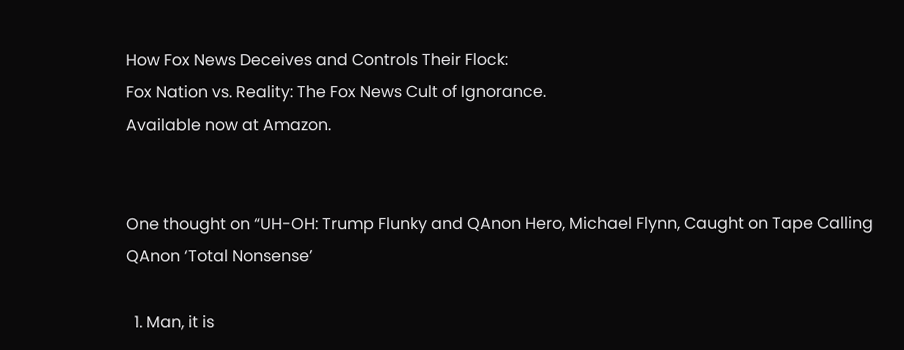How Fox News Deceives and Controls Their Flock:
Fox Nation vs. Reality: The Fox News Cult of Ignorance.
Available now at Amazon.


One thought on “UH-OH: Trump Flunky and QAnon Hero, Michael Flynn, Caught on Tape Calling QAnon ‘Total Nonsense’

  1. Man, it is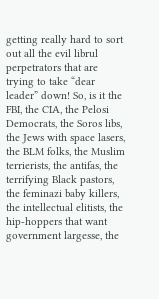getting really hard to sort out all the evil librul perpetrators that are trying to take “dear leader” down! So, is it the FBI, the CIA, the Pelosi Democrats, the Soros libs, the Jews with space lasers, the BLM folks, the Muslim terrierists, the antifas, the terrifying Black pastors, the feminazi baby killers, the intellectual elitists, the hip-hoppers that want government largesse, the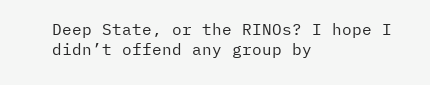Deep State, or the RINOs? I hope I didn’t offend any group by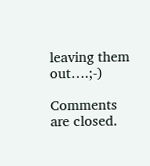leaving them out….;-)

Comments are closed.